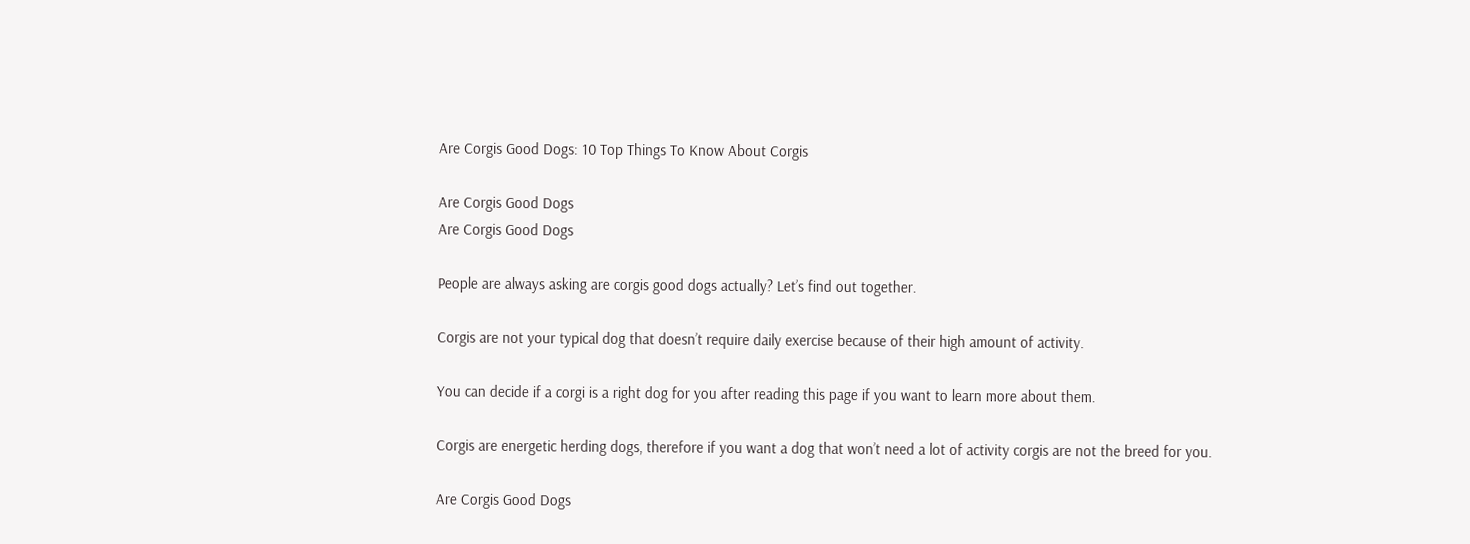Are Corgis Good Dogs: 10 Top Things To Know About Corgis

Are Corgis Good Dogs
Are Corgis Good Dogs

People are always asking are corgis good dogs actually? Let’s find out together.

Corgis are not your typical dog that doesn’t require daily exercise because of their high amount of activity.

You can decide if a corgi is a right dog for you after reading this page if you want to learn more about them.

Corgis are energetic herding dogs, therefore if you want a dog that won’t need a lot of activity corgis are not the breed for you.

Are Corgis Good Dogs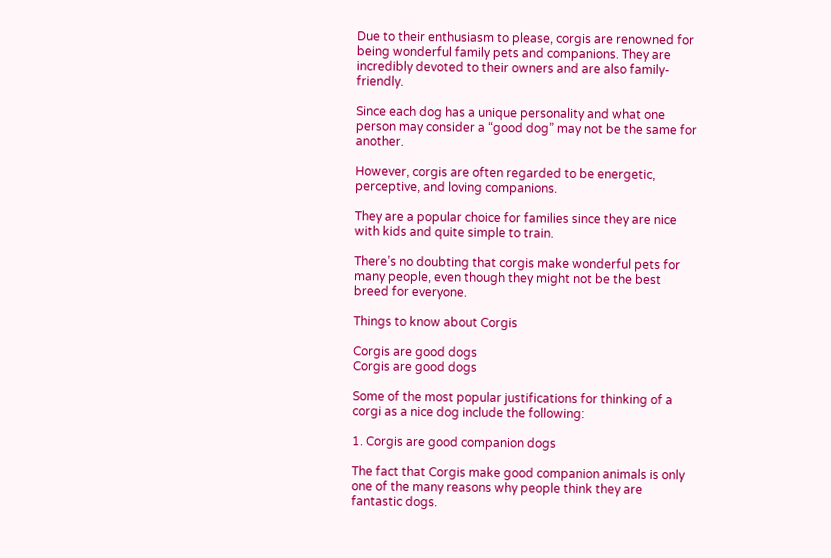Due to their enthusiasm to please, corgis are renowned for being wonderful family pets and companions. They are incredibly devoted to their owners and are also family-friendly.

Since each dog has a unique personality and what one person may consider a “good dog” may not be the same for another.

However, corgis are often regarded to be energetic, perceptive, and loving companions.

They are a popular choice for families since they are nice with kids and quite simple to train.

There’s no doubting that corgis make wonderful pets for many people, even though they might not be the best breed for everyone.

Things to know about Corgis

Corgis are good dogs
Corgis are good dogs

Some of the most popular justifications for thinking of a corgi as a nice dog include the following:

1. Corgis are good companion dogs

The fact that Corgis make good companion animals is only one of the many reasons why people think they are fantastic dogs.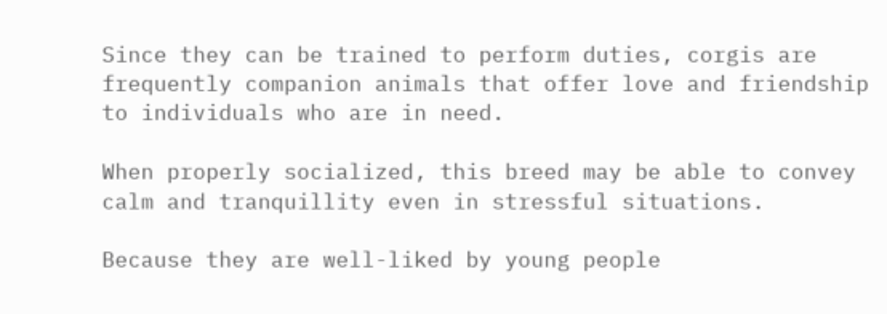Since they can be trained to perform duties, corgis are frequently companion animals that offer love and friendship to individuals who are in need.

When properly socialized, this breed may be able to convey calm and tranquillity even in stressful situations.

Because they are well-liked by young people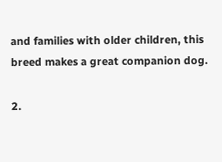and families with older children, this breed makes a great companion dog.

2.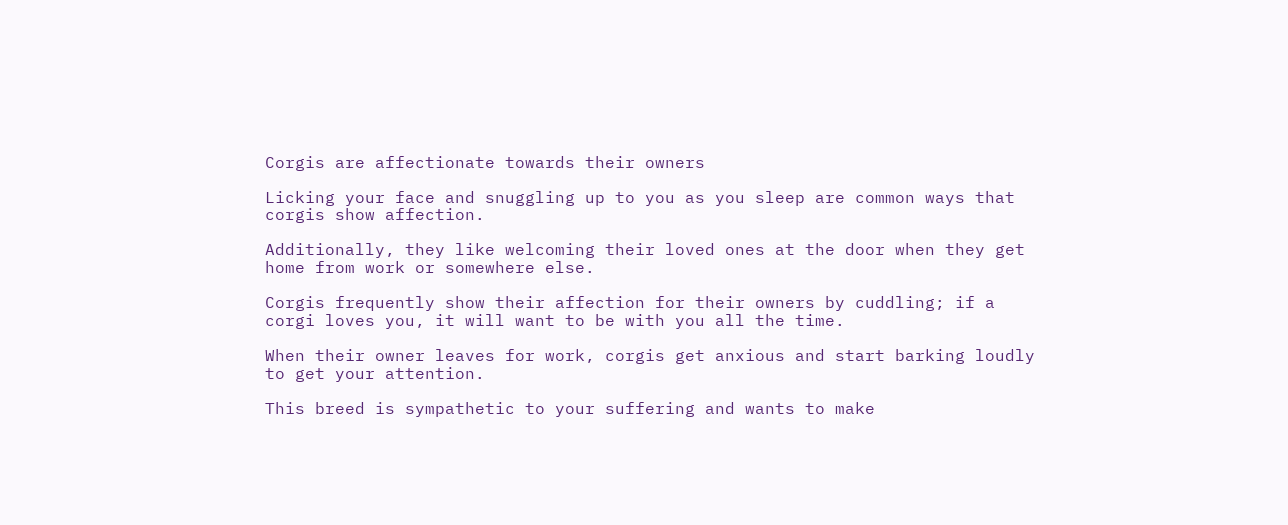Corgis are affectionate towards their owners

Licking your face and snuggling up to you as you sleep are common ways that corgis show affection.

Additionally, they like welcoming their loved ones at the door when they get home from work or somewhere else.

Corgis frequently show their affection for their owners by cuddling; if a corgi loves you, it will want to be with you all the time.

When their owner leaves for work, corgis get anxious and start barking loudly to get your attention.

This breed is sympathetic to your suffering and wants to make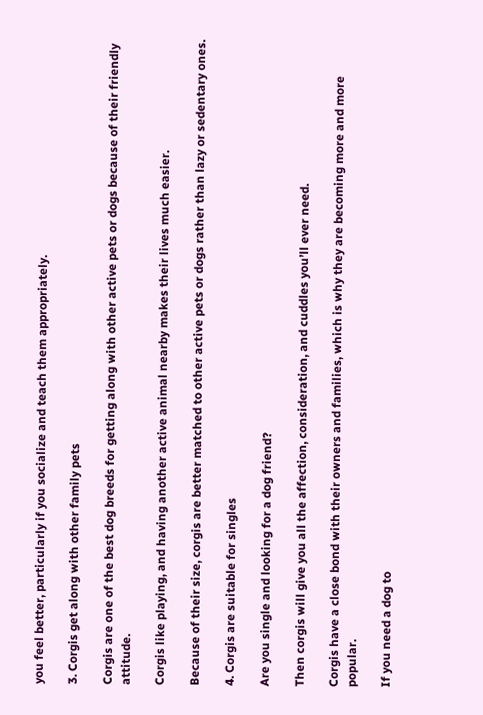you feel better, particularly if you socialize and teach them appropriately.

3. Corgis get along with other family pets

Corgis are one of the best dog breeds for getting along with other active pets or dogs because of their friendly attitude.

Corgis like playing, and having another active animal nearby makes their lives much easier.

Because of their size, corgis are better matched to other active pets or dogs rather than lazy or sedentary ones.

4. Corgis are suitable for singles

Are you single and looking for a dog friend?

Then corgis will give you all the affection, consideration, and cuddles you’ll ever need.

Corgis have a close bond with their owners and families, which is why they are becoming more and more popular.

If you need a dog to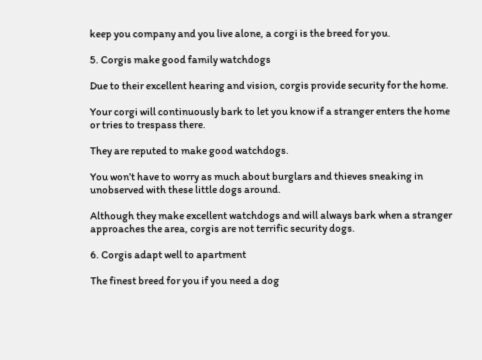keep you company and you live alone, a corgi is the breed for you.

5. Corgis make good family watchdogs

Due to their excellent hearing and vision, corgis provide security for the home.

Your corgi will continuously bark to let you know if a stranger enters the home or tries to trespass there.

They are reputed to make good watchdogs.

You won’t have to worry as much about burglars and thieves sneaking in unobserved with these little dogs around.

Although they make excellent watchdogs and will always bark when a stranger approaches the area, corgis are not terrific security dogs.

6. Corgis adapt well to apartment

The finest breed for you if you need a dog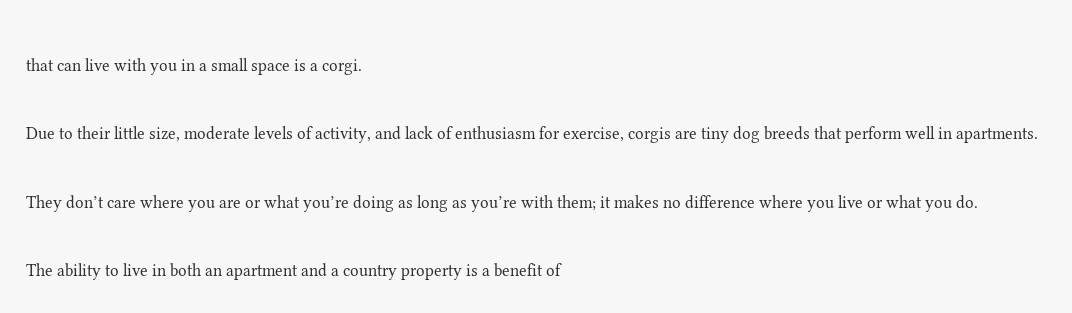that can live with you in a small space is a corgi.

Due to their little size, moderate levels of activity, and lack of enthusiasm for exercise, corgis are tiny dog breeds that perform well in apartments.

They don’t care where you are or what you’re doing as long as you’re with them; it makes no difference where you live or what you do.

The ability to live in both an apartment and a country property is a benefit of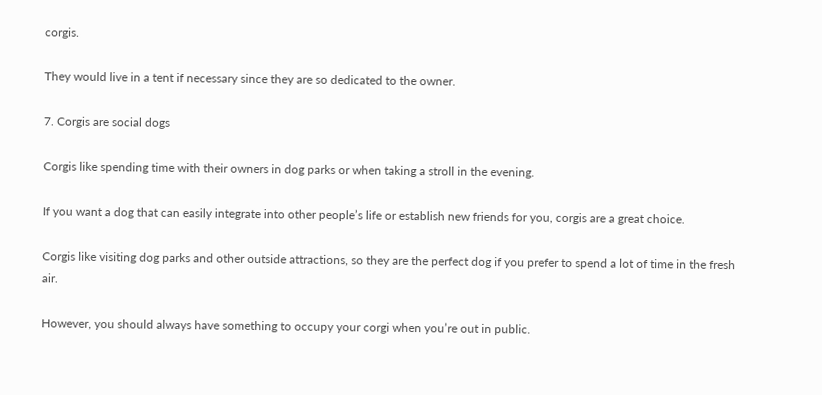corgis.

They would live in a tent if necessary since they are so dedicated to the owner.

7. Corgis are social dogs

Corgis like spending time with their owners in dog parks or when taking a stroll in the evening.

If you want a dog that can easily integrate into other people’s life or establish new friends for you, corgis are a great choice.

Corgis like visiting dog parks and other outside attractions, so they are the perfect dog if you prefer to spend a lot of time in the fresh air.

However, you should always have something to occupy your corgi when you’re out in public.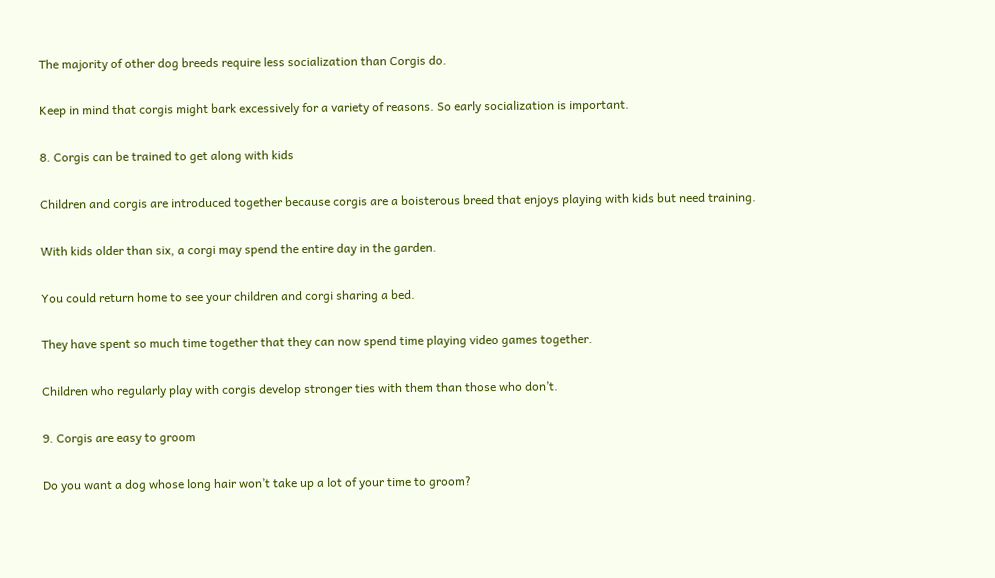The majority of other dog breeds require less socialization than Corgis do.

Keep in mind that corgis might bark excessively for a variety of reasons. So early socialization is important.

8. Corgis can be trained to get along with kids

Children and corgis are introduced together because corgis are a boisterous breed that enjoys playing with kids but need training.

With kids older than six, a corgi may spend the entire day in the garden.

You could return home to see your children and corgi sharing a bed.

They have spent so much time together that they can now spend time playing video games together.

Children who regularly play with corgis develop stronger ties with them than those who don’t.

9. Corgis are easy to groom

Do you want a dog whose long hair won’t take up a lot of your time to groom?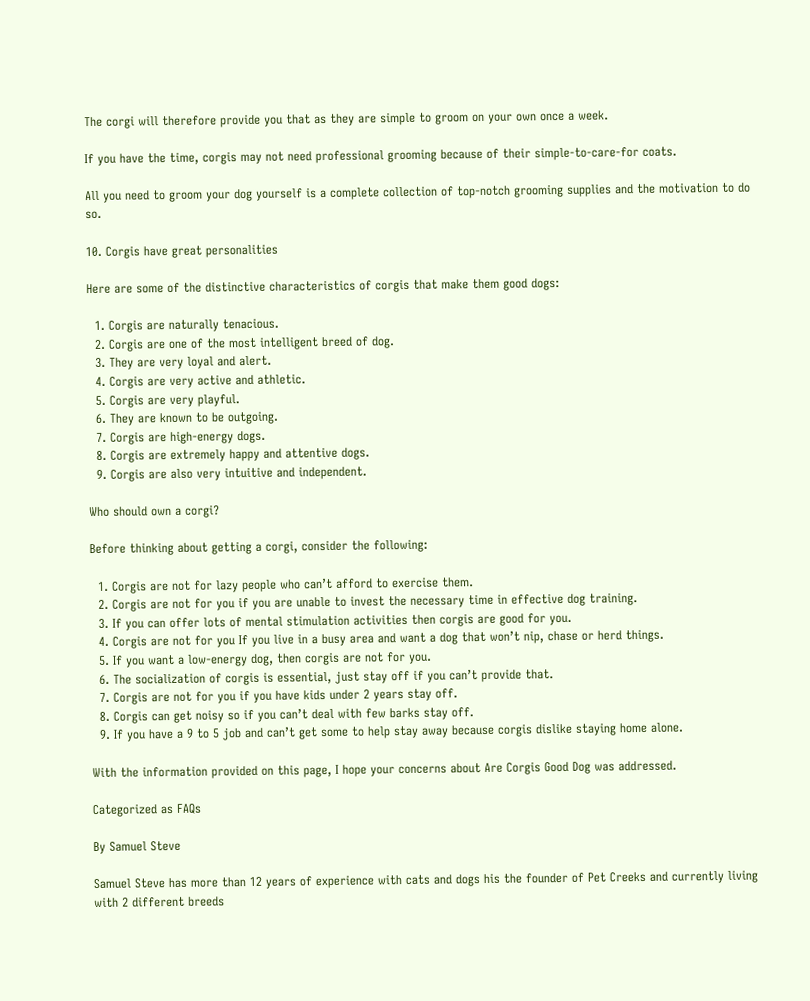The corgi will therefore provide you that as they are simple to groom on your own once a week.

If you have the time, corgis may not need professional grooming because of their simple-to-care-for coats.

All you need to groom your dog yourself is a complete collection of top-notch grooming supplies and the motivation to do so.

10. Corgis have great personalities

Here are some of the distinctive characteristics of corgis that make them good dogs:

  1. Corgis are naturally tenacious.
  2. Corgis are one of the most intelligent breed of dog.
  3. They are very loyal and alert.
  4. Corgis are very active and athletic.
  5. Corgis are very playful.
  6. They are known to be outgoing.
  7. Corgis are high-energy dogs.
  8. Corgis are extremely happy and attentive dogs.
  9. Corgis are also very intuitive and independent.

Who should own a corgi?

Before thinking about getting a corgi, consider the following:

  1. Corgis are not for lazy people who can’t afford to exercise them.
  2. Corgis are not for you if you are unable to invest the necessary time in effective dog training.
  3. If you can offer lots of mental stimulation activities then corgis are good for you.
  4. Corgis are not for you If you live in a busy area and want a dog that won’t nip, chase or herd things.
  5. If you want a low-energy dog, then corgis are not for you.
  6. The socialization of corgis is essential, just stay off if you can’t provide that.
  7. Corgis are not for you if you have kids under 2 years stay off.
  8. Corgis can get noisy so if you can’t deal with few barks stay off.
  9. If you have a 9 to 5 job and can’t get some to help stay away because corgis dislike staying home alone.

With the information provided on this page, I hope your concerns about Are Corgis Good Dog was addressed.

Categorized as FAQs

By Samuel Steve

Samuel Steve has more than 12 years of experience with cats and dogs his the founder of Pet Creeks and currently living with 2 different breeds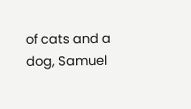of cats and a dog, Samuel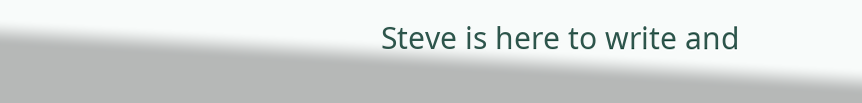Steve is here to write and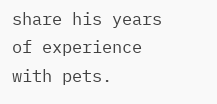share his years of experience with pets.